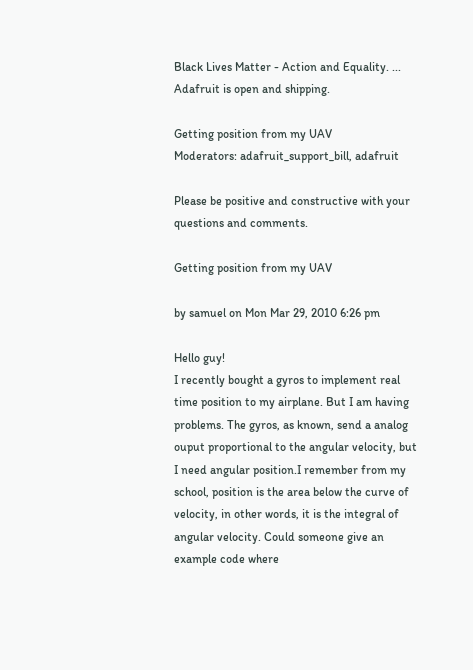Black Lives Matter - Action and Equality. ... Adafruit is open and shipping.

Getting position from my UAV
Moderators: adafruit_support_bill, adafruit

Please be positive and constructive with your questions and comments.

Getting position from my UAV

by samuel on Mon Mar 29, 2010 6:26 pm

Hello guy!
I recently bought a gyros to implement real time position to my airplane. But I am having problems. The gyros, as known, send a analog ouput proportional to the angular velocity, but I need angular position.I remember from my school, position is the area below the curve of velocity, in other words, it is the integral of angular velocity. Could someone give an example code where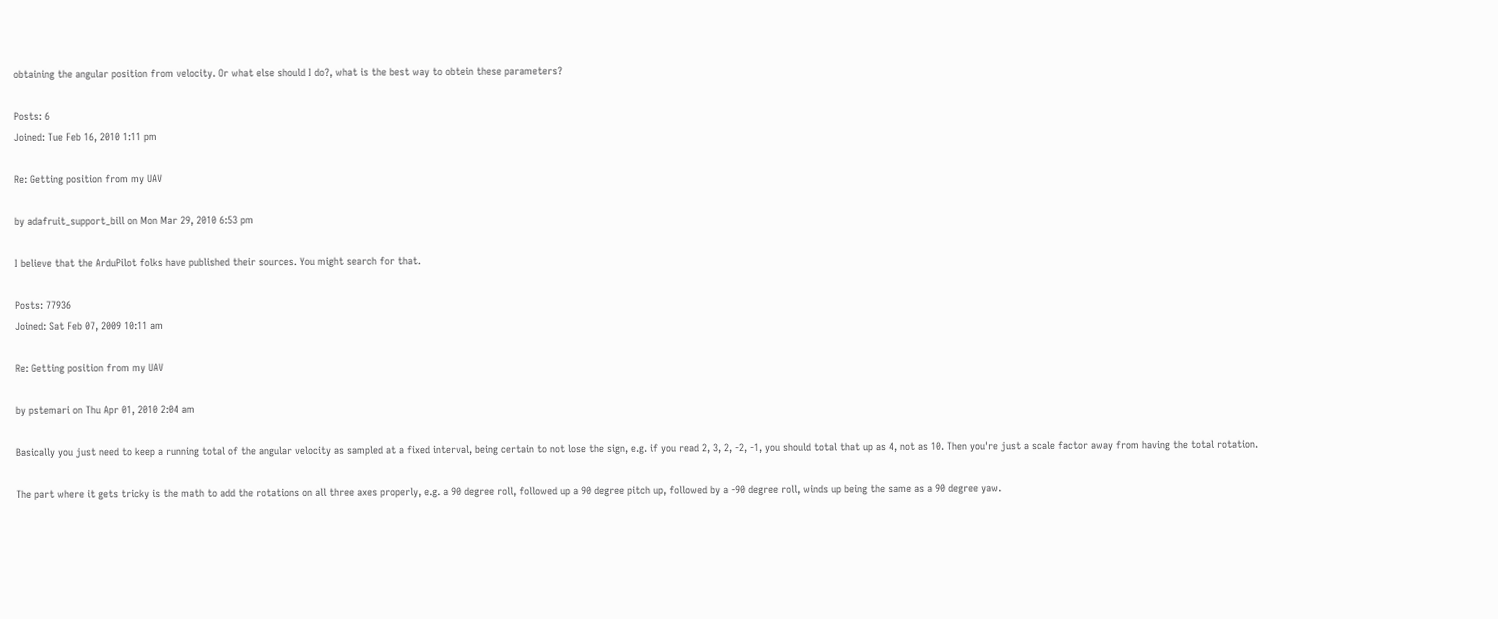obtaining the angular position from velocity. Or what else should I do?, what is the best way to obtein these parameters?

Posts: 6
Joined: Tue Feb 16, 2010 1:11 pm

Re: Getting position from my UAV

by adafruit_support_bill on Mon Mar 29, 2010 6:53 pm

I believe that the ArduPilot folks have published their sources. You might search for that.

Posts: 77936
Joined: Sat Feb 07, 2009 10:11 am

Re: Getting position from my UAV

by pstemari on Thu Apr 01, 2010 2:04 am

Basically you just need to keep a running total of the angular velocity as sampled at a fixed interval, being certain to not lose the sign, e.g. if you read 2, 3, 2, -2, -1, you should total that up as 4, not as 10. Then you're just a scale factor away from having the total rotation.

The part where it gets tricky is the math to add the rotations on all three axes properly, e.g. a 90 degree roll, followed up a 90 degree pitch up, followed by a -90 degree roll, winds up being the same as a 90 degree yaw.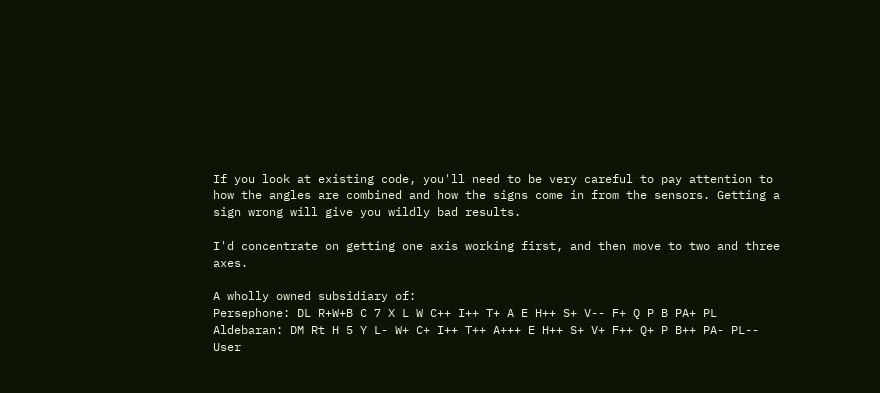If you look at existing code, you'll need to be very careful to pay attention to how the angles are combined and how the signs come in from the sensors. Getting a sign wrong will give you wildly bad results.

I'd concentrate on getting one axis working first, and then move to two and three axes.

A wholly owned subsidiary of:
Persephone: DL R+W+B C 7 X L W C++ I++ T+ A E H++ S+ V-- F+ Q P B PA+ PL
Aldebaran: DM Rt H 5 Y L- W+ C+ I++ T++ A+++ E H++ S+ V+ F++ Q+ P B++ PA- PL--
User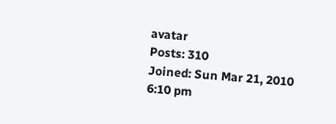avatar
Posts: 310
Joined: Sun Mar 21, 2010 6:10 pm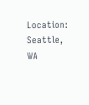Location: Seattle, WA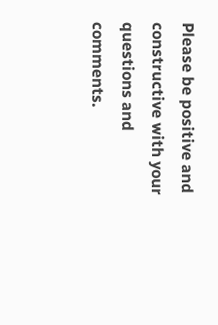Please be positive and constructive with your questions and comments.